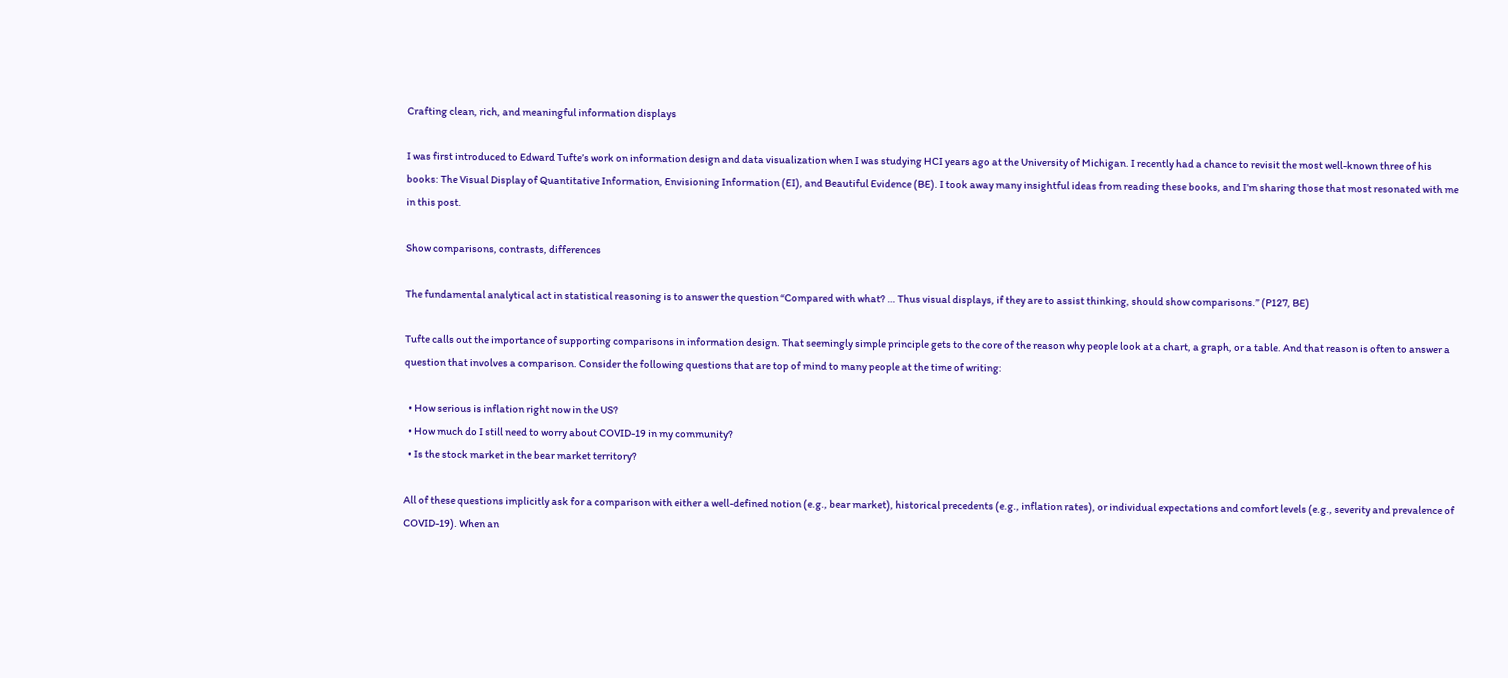Crafting clean, rich, and meaningful information displays

I was first introduced to Edward Tufte’s work on information design and data visualization when I was studying HCI years ago at the University of Michigan. I recently had a chance to revisit the most well-known three of his books: The Visual Display of Quantitative Information, Envisioning Information (EI), and Beautiful Evidence (BE). I took away many insightful ideas from reading these books, and I’m sharing those that most resonated with me in this post.

Show comparisons, contrasts, differences

The fundamental analytical act in statistical reasoning is to answer the question “Compared with what? … Thus visual displays, if they are to assist thinking, should show comparisons.” (P127, BE)

Tufte calls out the importance of supporting comparisons in information design. That seemingly simple principle gets to the core of the reason why people look at a chart, a graph, or a table. And that reason is often to answer a question that involves a comparison. Consider the following questions that are top of mind to many people at the time of writing:

  • How serious is inflation right now in the US?
  • How much do I still need to worry about COVID-19 in my community?
  • Is the stock market in the bear market territory?

All of these questions implicitly ask for a comparison with either a well-defined notion (e.g., bear market), historical precedents (e.g., inflation rates), or individual expectations and comfort levels (e.g., severity and prevalence of COVID-19). When an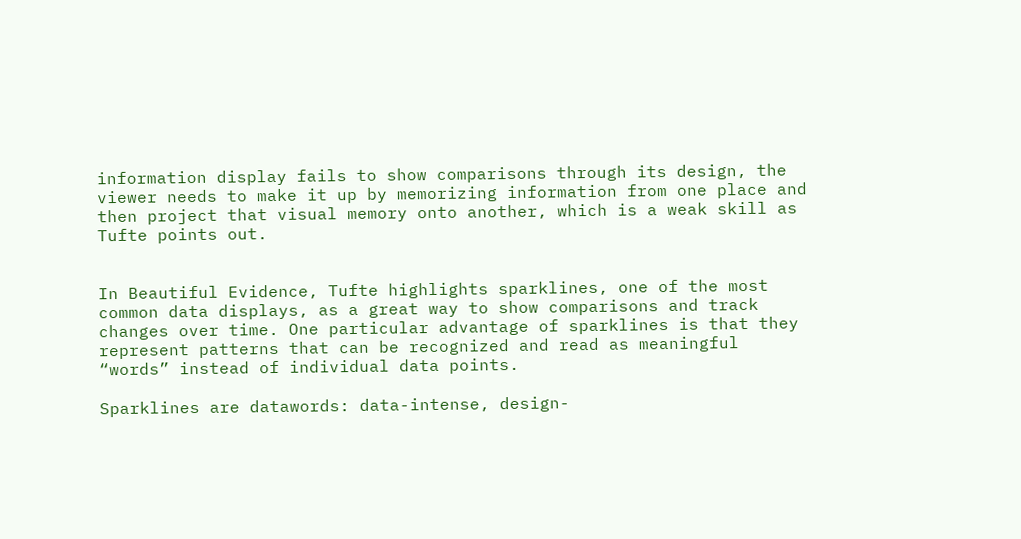information display fails to show comparisons through its design, the viewer needs to make it up by memorizing information from one place and then project that visual memory onto another, which is a weak skill as Tufte points out.


In Beautiful Evidence, Tufte highlights sparklines, one of the most common data displays, as a great way to show comparisons and track changes over time. One particular advantage of sparklines is that they represent patterns that can be recognized and read as meaningful “words” instead of individual data points.

Sparklines are datawords: data-intense, design-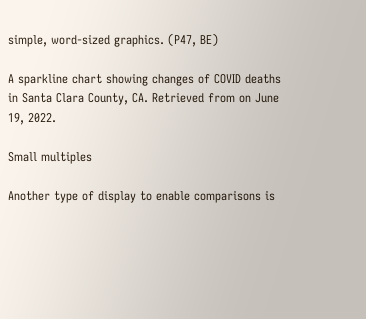simple, word-sized graphics. (P47, BE)

A sparkline chart showing changes of COVID deaths in Santa Clara County, CA. Retrieved from on June 19, 2022.

Small multiples

Another type of display to enable comparisons is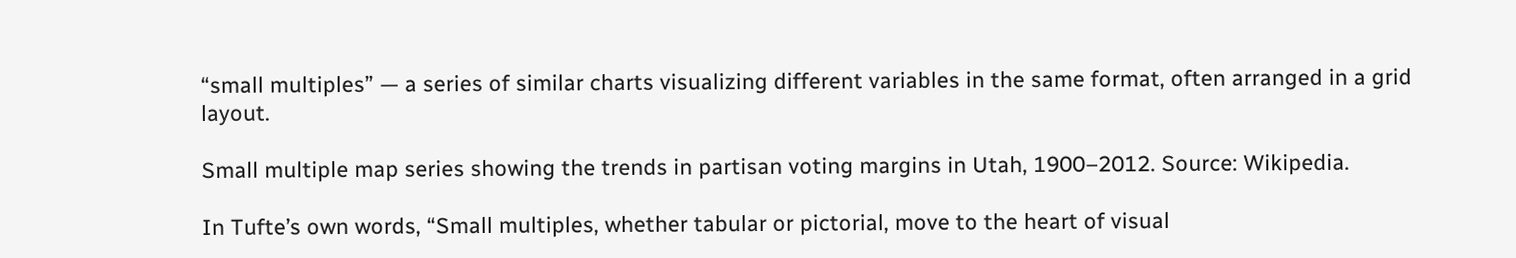“small multiples” — a series of similar charts visualizing different variables in the same format, often arranged in a grid layout.

Small multiple map series showing the trends in partisan voting margins in Utah, 1900–2012. Source: Wikipedia.

In Tufte’s own words, “Small multiples, whether tabular or pictorial, move to the heart of visual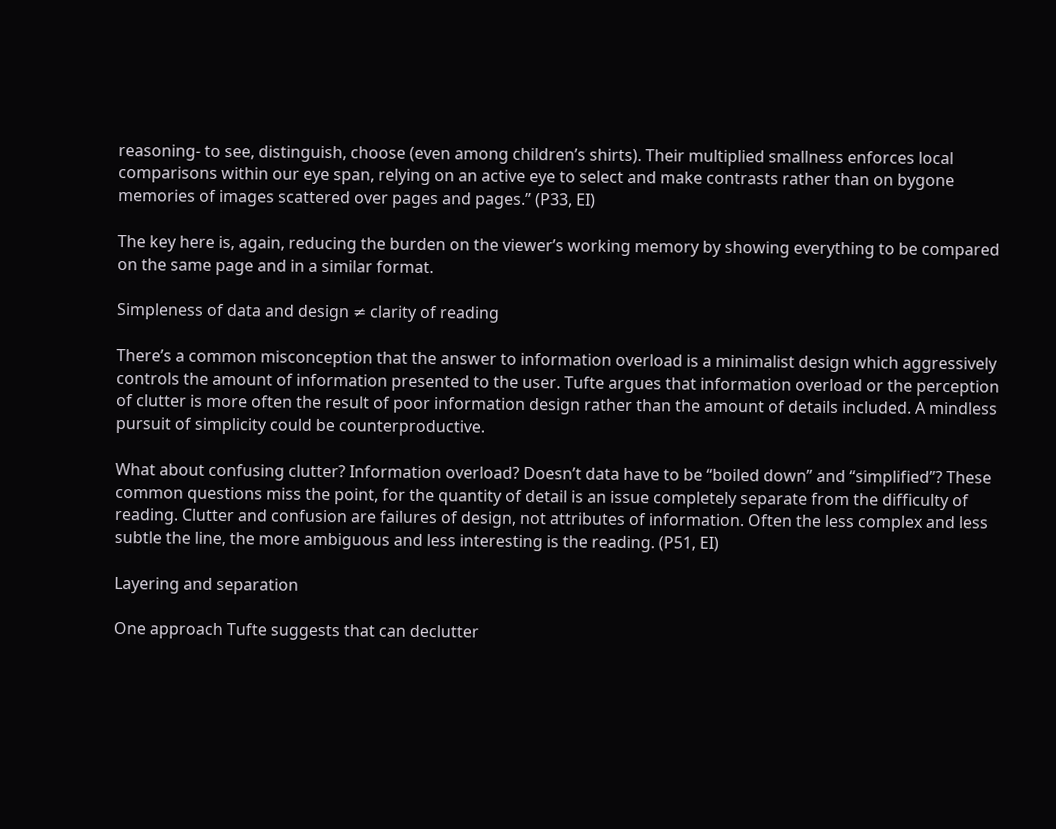reasoning- to see, distinguish, choose (even among children’s shirts). Their multiplied smallness enforces local comparisons within our eye span, relying on an active eye to select and make contrasts rather than on bygone memories of images scattered over pages and pages.” (P33, EI)

The key here is, again, reducing the burden on the viewer’s working memory by showing everything to be compared on the same page and in a similar format.

Simpleness of data and design ≠ clarity of reading

There’s a common misconception that the answer to information overload is a minimalist design which aggressively controls the amount of information presented to the user. Tufte argues that information overload or the perception of clutter is more often the result of poor information design rather than the amount of details included. A mindless pursuit of simplicity could be counterproductive.

What about confusing clutter? Information overload? Doesn’t data have to be “boiled down” and “simplified”? These common questions miss the point, for the quantity of detail is an issue completely separate from the difficulty of reading. Clutter and confusion are failures of design, not attributes of information. Often the less complex and less subtle the line, the more ambiguous and less interesting is the reading. (P51, EI)

Layering and separation

One approach Tufte suggests that can declutter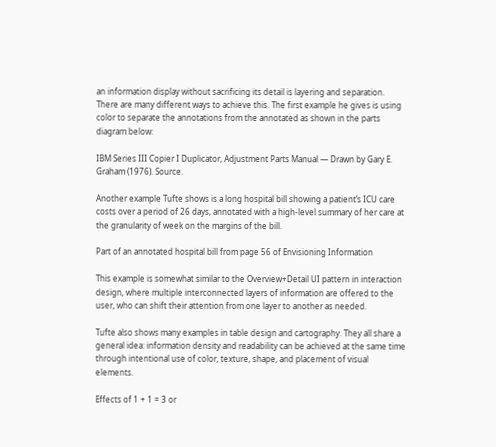an information display without sacrificing its detail is layering and separation. There are many different ways to achieve this. The first example he gives is using color to separate the annotations from the annotated as shown in the parts diagram below:

IBM Series III Copier I Duplicator, Adjustment Parts Manual — Drawn by Gary E. Graham (1976). Source.

Another example Tufte shows is a long hospital bill showing a patient’s ICU care costs over a period of 26 days, annotated with a high-level summary of her care at the granularity of week on the margins of the bill.

Part of an annotated hospital bill from page 56 of Envisioning Information

This example is somewhat similar to the Overview+Detail UI pattern in interaction design, where multiple interconnected layers of information are offered to the user, who can shift their attention from one layer to another as needed.

Tufte also shows many examples in table design and cartography. They all share a general idea: information density and readability can be achieved at the same time through intentional use of color, texture, shape, and placement of visual elements.

Effects of 1 + 1 = 3 or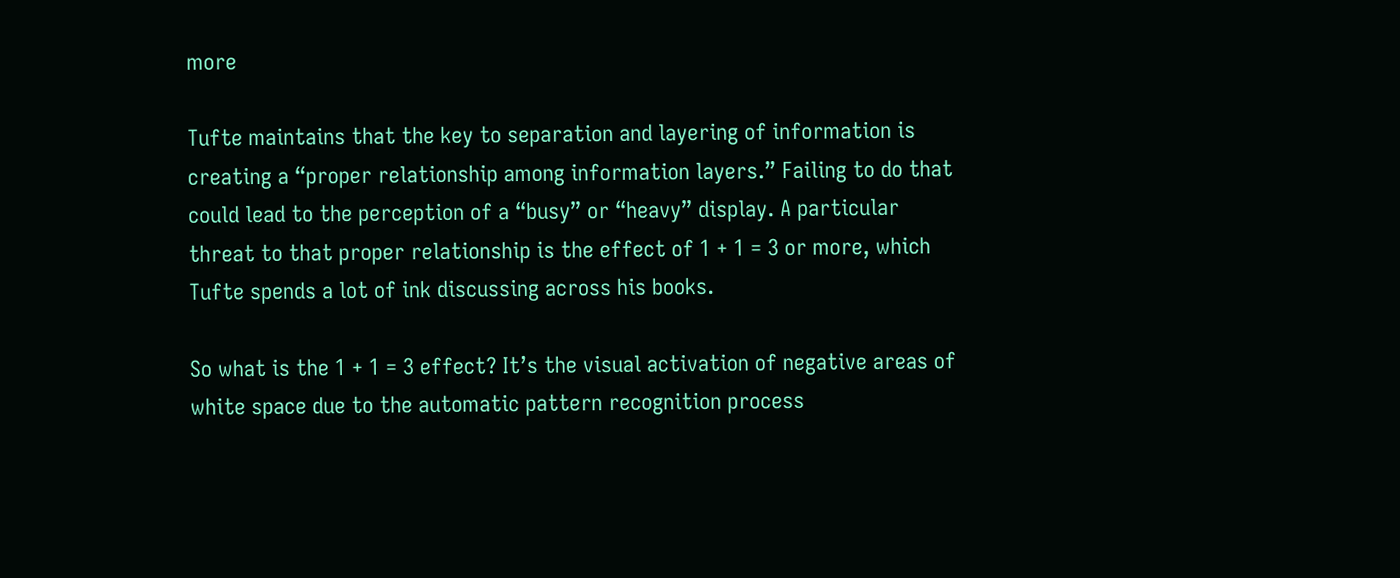more

Tufte maintains that the key to separation and layering of information is creating a “proper relationship among information layers.” Failing to do that could lead to the perception of a “busy” or “heavy” display. A particular threat to that proper relationship is the effect of 1 + 1 = 3 or more, which Tufte spends a lot of ink discussing across his books.

So what is the 1 + 1 = 3 effect? It’s the visual activation of negative areas of white space due to the automatic pattern recognition process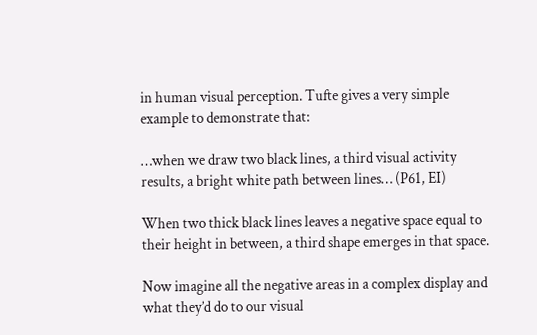in human visual perception. Tufte gives a very simple example to demonstrate that:

…when we draw two black lines, a third visual activity results, a bright white path between lines… (P61, EI)

When two thick black lines leaves a negative space equal to their height in between, a third shape emerges in that space.

Now imagine all the negative areas in a complex display and what they’d do to our visual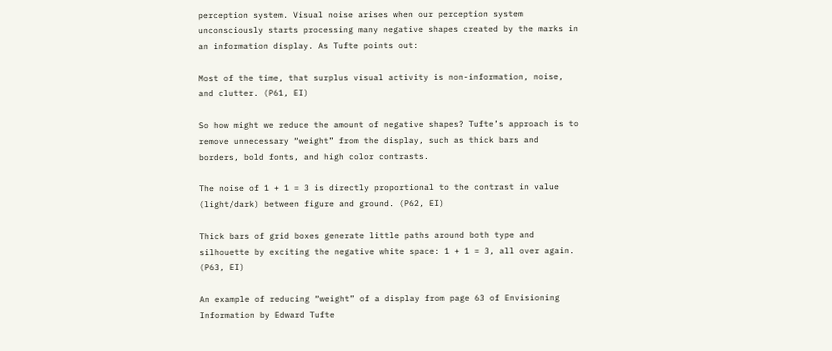perception system. Visual noise arises when our perception system unconsciously starts processing many negative shapes created by the marks in an information display. As Tufte points out:

Most of the time, that surplus visual activity is non-information, noise, and clutter. (P61, EI)

So how might we reduce the amount of negative shapes? Tufte’s approach is to remove unnecessary “weight” from the display, such as thick bars and borders, bold fonts, and high color contrasts.

The noise of 1 + 1 = 3 is directly proportional to the contrast in value (light/dark) between figure and ground. (P62, EI)

Thick bars of grid boxes generate little paths around both type and silhouette by exciting the negative white space: 1 + 1 = 3, all over again. (P63, EI)

An example of reducing “weight” of a display from page 63 of Envisioning Information by Edward Tufte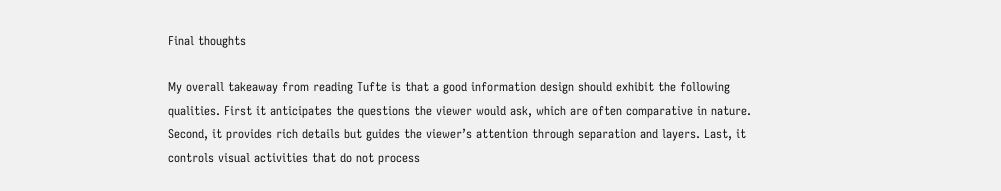Final thoughts

My overall takeaway from reading Tufte is that a good information design should exhibit the following qualities. First it anticipates the questions the viewer would ask, which are often comparative in nature. Second, it provides rich details but guides the viewer’s attention through separation and layers. Last, it controls visual activities that do not process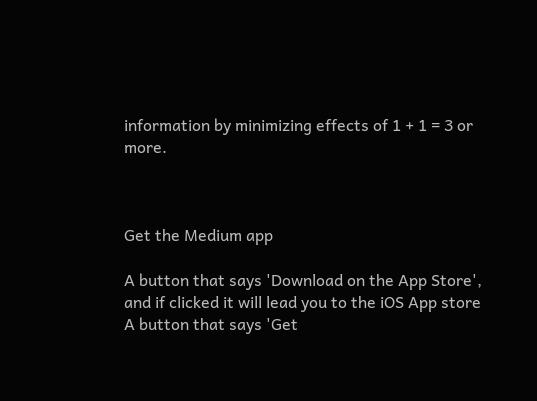information by minimizing effects of 1 + 1 = 3 or more.



Get the Medium app

A button that says 'Download on the App Store', and if clicked it will lead you to the iOS App store
A button that says 'Get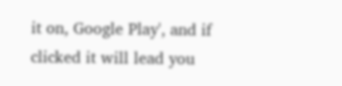it on, Google Play', and if clicked it will lead you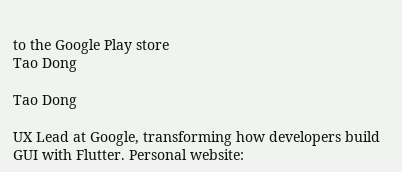to the Google Play store
Tao Dong

Tao Dong

UX Lead at Google, transforming how developers build GUI with Flutter. Personal website: